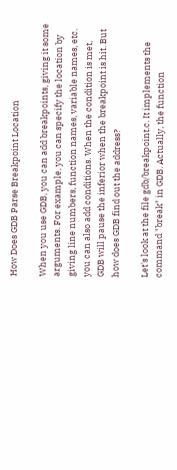How Does GDB Parse Breakpoint Location

When you use GDB, you can add breakpoints, giving it some arguments. For example, you can specify the location by giving line numbers, function names, variable names, etc. you can also add conditions. When the condition is met, GDB will pause the inferior when the breakpoint is hit. But how does GDB find out the address?

Let's look at the file gdb/breakpoint.c. It implements the command "break" in GDB. Actually, the function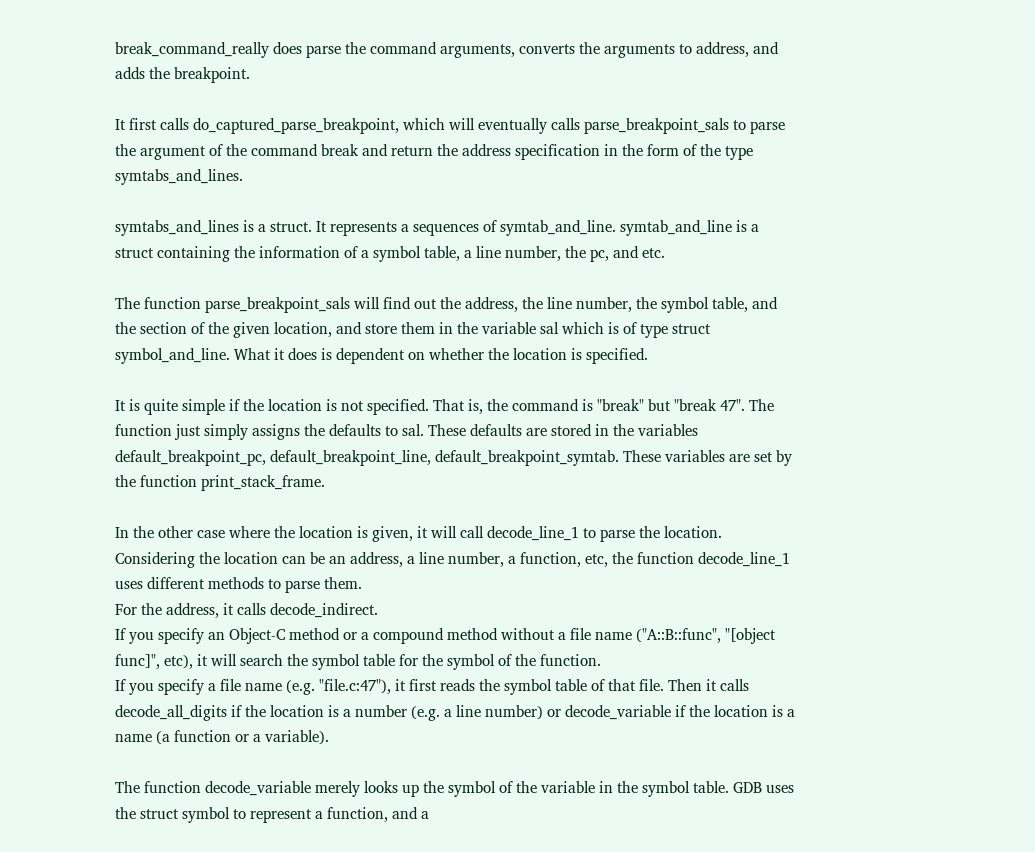break_command_really does parse the command arguments, converts the arguments to address, and adds the breakpoint.

It first calls do_captured_parse_breakpoint, which will eventually calls parse_breakpoint_sals to parse the argument of the command break and return the address specification in the form of the type symtabs_and_lines.

symtabs_and_lines is a struct. It represents a sequences of symtab_and_line. symtab_and_line is a struct containing the information of a symbol table, a line number, the pc, and etc.

The function parse_breakpoint_sals will find out the address, the line number, the symbol table, and the section of the given location, and store them in the variable sal which is of type struct symbol_and_line. What it does is dependent on whether the location is specified.

It is quite simple if the location is not specified. That is, the command is "break" but "break 47". The function just simply assigns the defaults to sal. These defaults are stored in the variables default_breakpoint_pc, default_breakpoint_line, default_breakpoint_symtab. These variables are set by the function print_stack_frame.

In the other case where the location is given, it will call decode_line_1 to parse the location. Considering the location can be an address, a line number, a function, etc, the function decode_line_1 uses different methods to parse them.
For the address, it calls decode_indirect.
If you specify an Object-C method or a compound method without a file name ("A::B::func", "[object func]", etc), it will search the symbol table for the symbol of the function.
If you specify a file name (e.g. "file.c:47"), it first reads the symbol table of that file. Then it calls decode_all_digits if the location is a number (e.g. a line number) or decode_variable if the location is a name (a function or a variable).

The function decode_variable merely looks up the symbol of the variable in the symbol table. GDB uses the struct symbol to represent a function, and a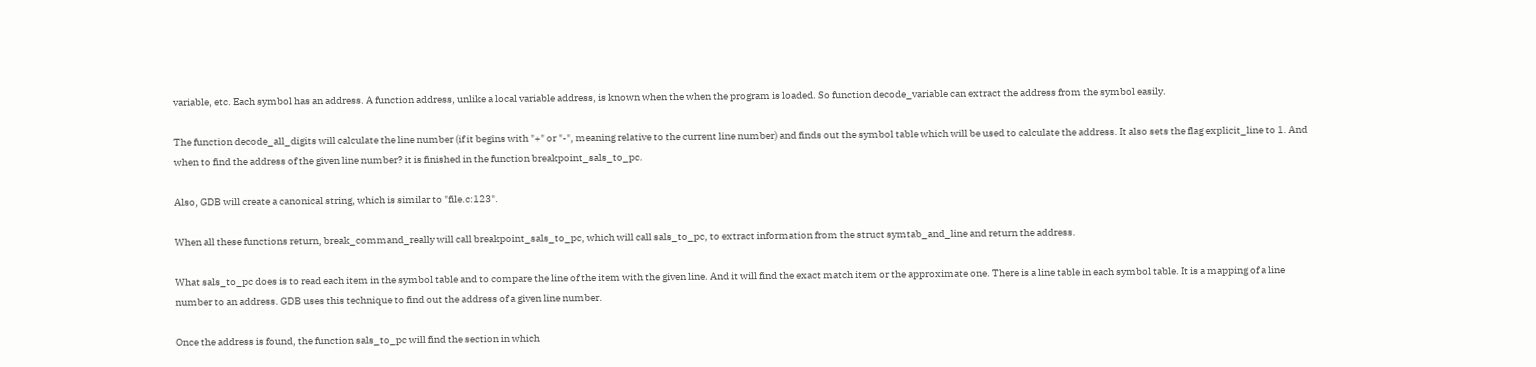variable, etc. Each symbol has an address. A function address, unlike a local variable address, is known when the when the program is loaded. So function decode_variable can extract the address from the symbol easily.

The function decode_all_digits will calculate the line number (if it begins with "+" or "-", meaning relative to the current line number) and finds out the symbol table which will be used to calculate the address. It also sets the flag explicit_line to 1. And when to find the address of the given line number? it is finished in the function breakpoint_sals_to_pc.

Also, GDB will create a canonical string, which is similar to "file.c:123".

When all these functions return, break_command_really will call breakpoint_sals_to_pc, which will call sals_to_pc, to extract information from the struct symtab_and_line and return the address.

What sals_to_pc does is to read each item in the symbol table and to compare the line of the item with the given line. And it will find the exact match item or the approximate one. There is a line table in each symbol table. It is a mapping of a line number to an address. GDB uses this technique to find out the address of a given line number.

Once the address is found, the function sals_to_pc will find the section in which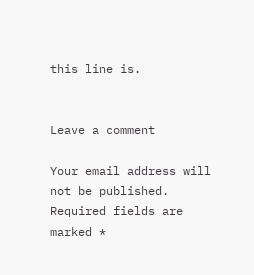this line is.


Leave a comment

Your email address will not be published. Required fields are marked *